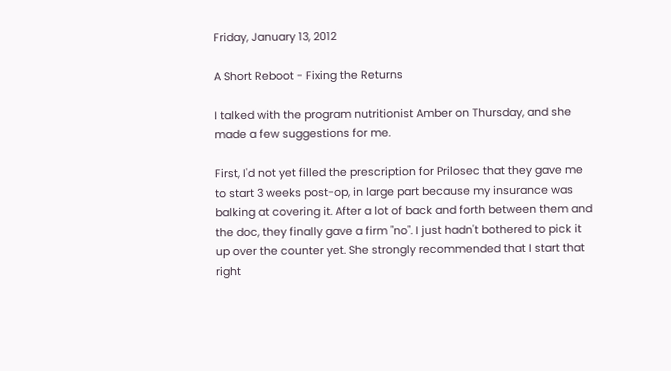Friday, January 13, 2012

A Short Reboot - Fixing the Returns

I talked with the program nutritionist Amber on Thursday, and she made a few suggestions for me.

First, I'd not yet filled the prescription for Prilosec that they gave me to start 3 weeks post-op, in large part because my insurance was balking at covering it. After a lot of back and forth between them and the doc, they finally gave a firm "no". I just hadn't bothered to pick it up over the counter yet. She strongly recommended that I start that right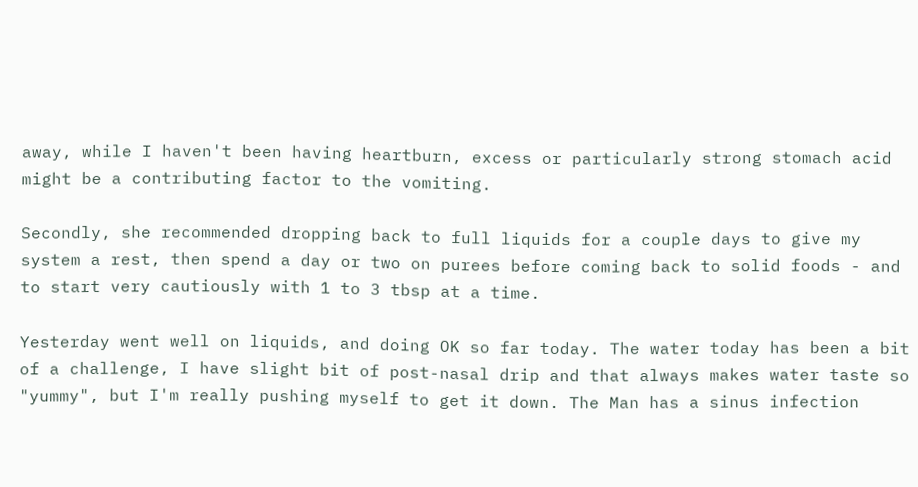away, while I haven't been having heartburn, excess or particularly strong stomach acid might be a contributing factor to the vomiting.

Secondly, she recommended dropping back to full liquids for a couple days to give my system a rest, then spend a day or two on purees before coming back to solid foods - and to start very cautiously with 1 to 3 tbsp at a time.

Yesterday went well on liquids, and doing OK so far today. The water today has been a bit of a challenge, I have slight bit of post-nasal drip and that always makes water taste so "yummy", but I'm really pushing myself to get it down. The Man has a sinus infection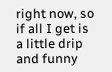right now, so if all I get is a little drip and funny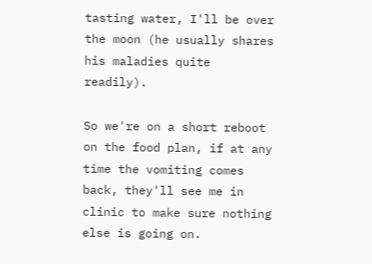tasting water, I'll be over the moon (he usually shares his maladies quite readily).

So we're on a short reboot on the food plan, if at any time the vomiting comes back, they'll see me in clinic to make sure nothing else is going on.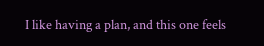I like having a plan, and this one feels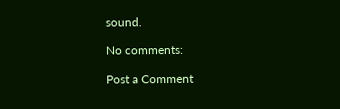sound.

No comments:

Post a Comment